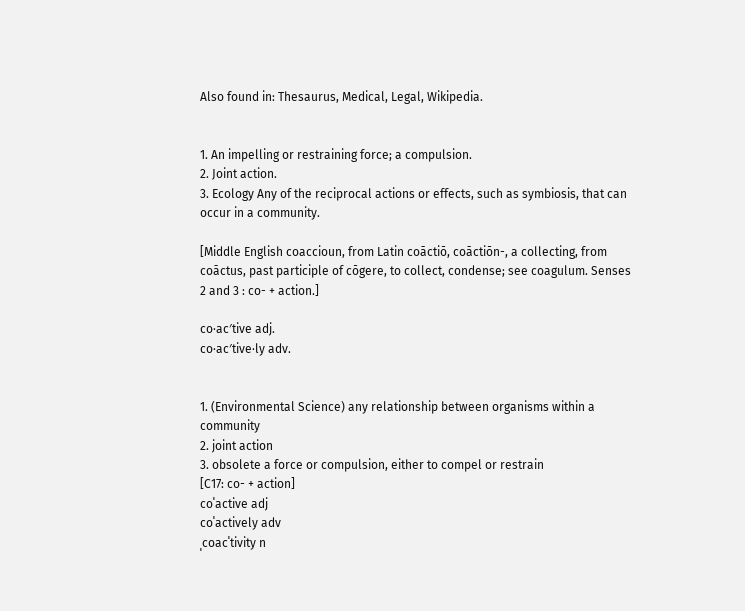Also found in: Thesaurus, Medical, Legal, Wikipedia.


1. An impelling or restraining force; a compulsion.
2. Joint action.
3. Ecology Any of the reciprocal actions or effects, such as symbiosis, that can occur in a community.

[Middle English coaccioun, from Latin coāctiō, coāctiōn-, a collecting, from coāctus, past participle of cōgere, to collect, condense; see coagulum. Senses 2 and 3 : co- + action.]

co·ac′tive adj.
co·ac′tive·ly adv.


1. (Environmental Science) any relationship between organisms within a community
2. joint action
3. obsolete a force or compulsion, either to compel or restrain
[C17: co- + action]
coˈactive adj
coˈactively adv
ˌcoacˈtivity n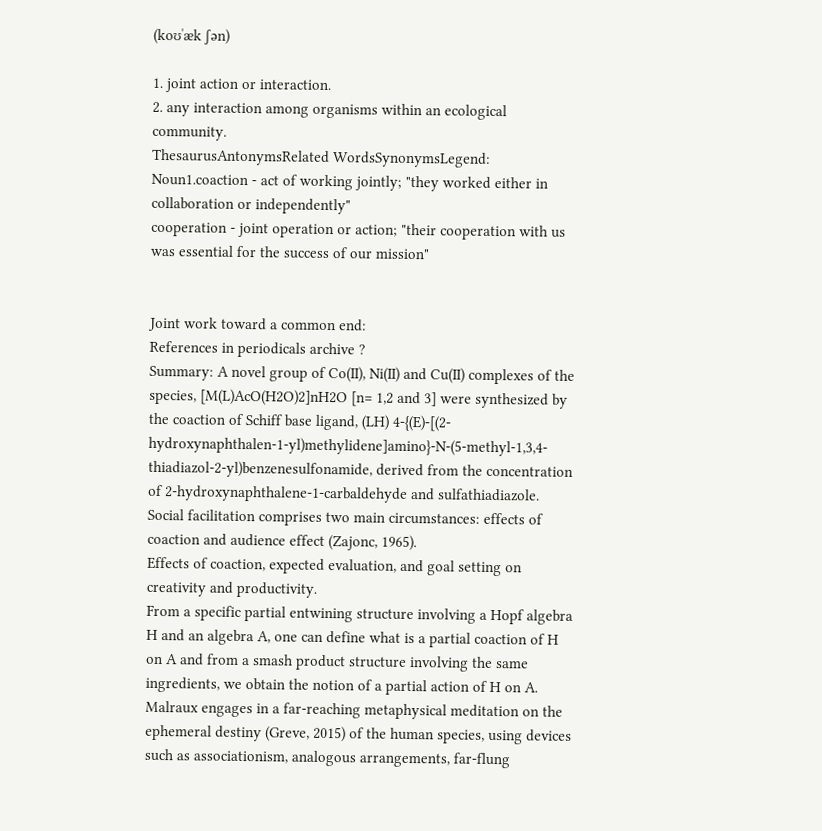(koʊˈæk ʃən)

1. joint action or interaction.
2. any interaction among organisms within an ecological community.
ThesaurusAntonymsRelated WordsSynonymsLegend:
Noun1.coaction - act of working jointly; "they worked either in collaboration or independently"
cooperation - joint operation or action; "their cooperation with us was essential for the success of our mission"


Joint work toward a common end:
References in periodicals archive ?
Summary: A novel group of Co(II), Ni(II) and Cu(II) complexes of the species, [M(L)AcO(H2O)2]nH2O [n= 1,2 and 3] were synthesized by the coaction of Schiff base ligand, (LH) 4-{(E)-[(2-hydroxynaphthalen-1-yl)methylidene]amino}-N-(5-methyl-1,3,4-thiadiazol-2-yl)benzenesulfonamide, derived from the concentration of 2-hydroxynaphthalene-1-carbaldehyde and sulfathiadiazole.
Social facilitation comprises two main circumstances: effects of coaction and audience effect (Zajonc, 1965).
Effects of coaction, expected evaluation, and goal setting on creativity and productivity.
From a specific partial entwining structure involving a Hopf algebra H and an algebra A, one can define what is a partial coaction of H on A and from a smash product structure involving the same ingredients, we obtain the notion of a partial action of H on A.
Malraux engages in a far-reaching metaphysical meditation on the ephemeral destiny (Greve, 2015) of the human species, using devices such as associationism, analogous arrangements, far-flung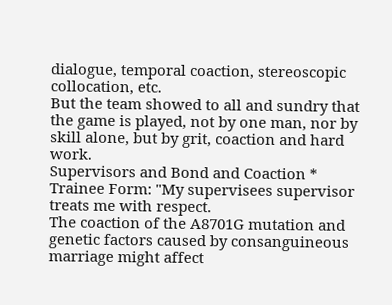dialogue, temporal coaction, stereoscopic collocation, etc.
But the team showed to all and sundry that the game is played, not by one man, nor by skill alone, but by grit, coaction and hard work.
Supervisors and Bond and Coaction * Trainee Form: "My supervisees supervisor treats me with respect.
The coaction of the A8701G mutation and genetic factors caused by consanguineous marriage might affect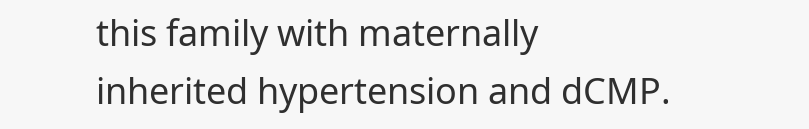this family with maternally inherited hypertension and dCMP.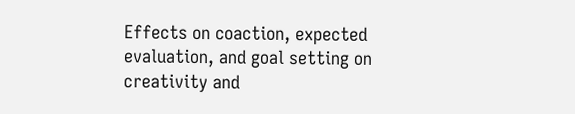Effects on coaction, expected evaluation, and goal setting on creativity and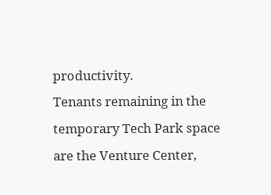productivity.
Tenants remaining in the temporary Tech Park space are the Venture Center,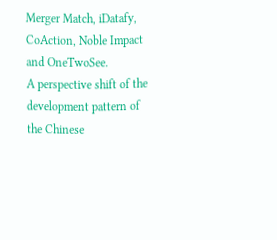Merger Match, iDatafy, CoAction, Noble Impact and OneTwoSee.
A perspective shift of the development pattern of the Chinese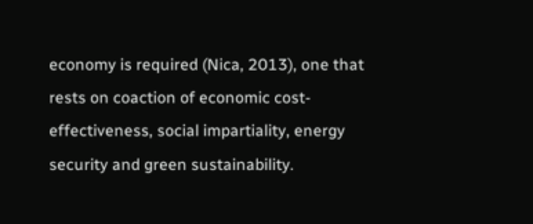economy is required (Nica, 2013), one that rests on coaction of economic cost-effectiveness, social impartiality, energy security and green sustainability.